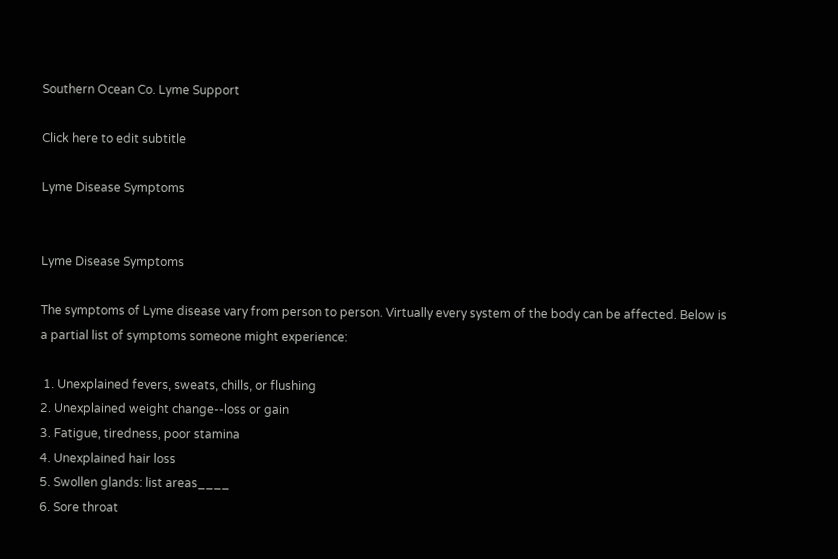Southern Ocean Co. Lyme Support

Click here to edit subtitle

Lyme Disease Symptoms


Lyme Disease Symptoms

The symptoms of Lyme disease vary from person to person. Virtually every system of the body can be affected. Below is a partial list of symptoms someone might experience:

 1. Unexplained fevers, sweats, chills, or flushing
2. Unexplained weight change--loss or gain
3. Fatigue, tiredness, poor stamina
4. Unexplained hair loss
5. Swollen glands: list areas____
6. Sore throat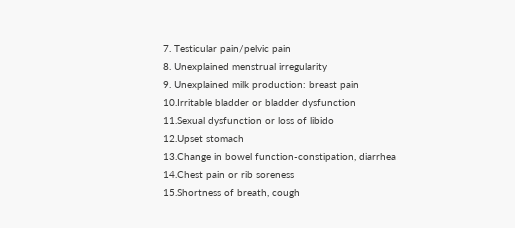7. Testicular pain/pelvic pain
8. Unexplained menstrual irregularity
9. Unexplained milk production: breast pain
10.Irritable bladder or bladder dysfunction
11.Sexual dysfunction or loss of libido
12.Upset stomach
13.Change in bowel function-constipation, diarrhea
14.Chest pain or rib soreness
15.Shortness of breath, cough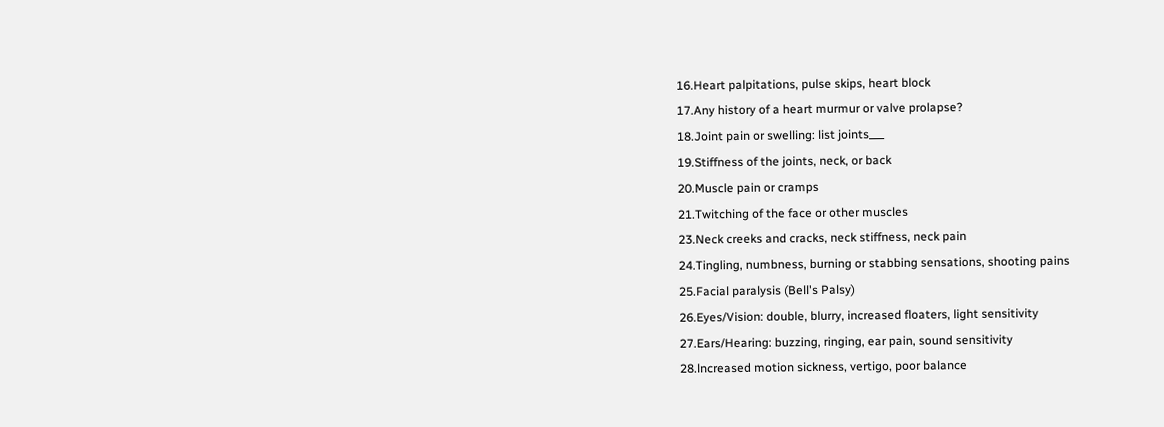16.Heart palpitations, pulse skips, heart block
17.Any history of a heart murmur or valve prolapse?
18.Joint pain or swelling: list joints___
19.Stiffness of the joints, neck, or back
20.Muscle pain or cramps
21.Twitching of the face or other muscles
23.Neck creeks and cracks, neck stiffness, neck pain
24.Tingling, numbness, burning or stabbing sensations, shooting pains
25.Facial paralysis (Bell's Palsy)
26.Eyes/Vision: double, blurry, increased floaters, light sensitivity
27.Ears/Hearing: buzzing, ringing, ear pain, sound sensitivity
28.lncreased motion sickness, vertigo, poor balance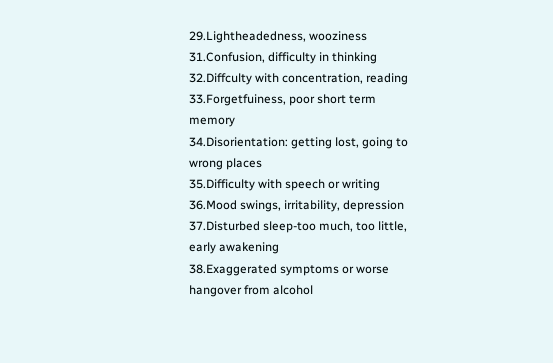29.Lightheadedness, wooziness
31.Confusion, difficulty in thinking
32.Diffculty with concentration, reading
33.Forgetfuiness, poor short term memory
34.Disorientation: getting lost, going to wrong places
35.Difficulty with speech or writing
36.Mood swings, irritability, depression
37.Disturbed sleep-too much, too little, early awakening
38.Exaggerated symptoms or worse hangover from alcohol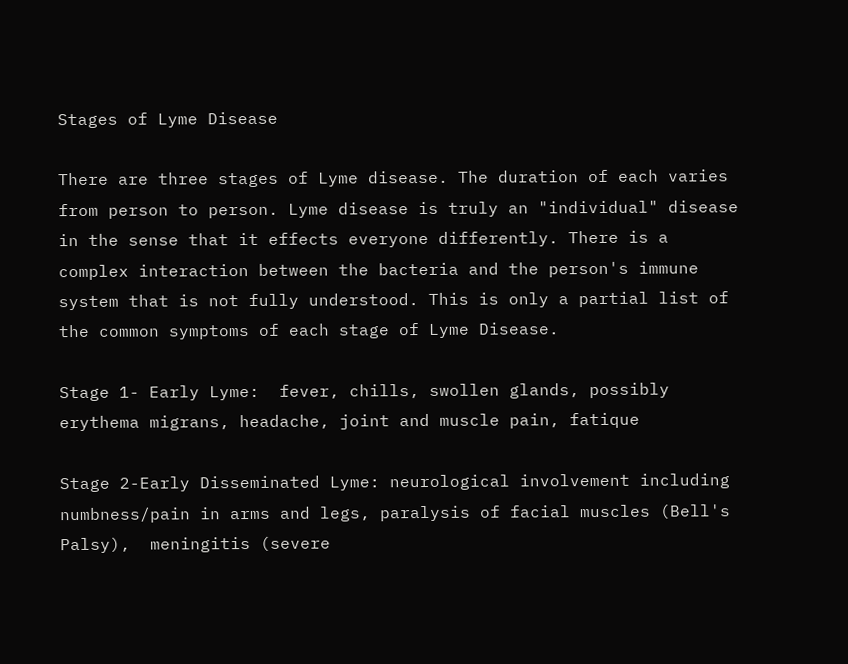Stages of Lyme Disease

There are three stages of Lyme disease. The duration of each varies from person to person. Lyme disease is truly an "individual" disease in the sense that it effects everyone differently. There is a complex interaction between the bacteria and the person's immune system that is not fully understood. This is only a partial list of the common symptoms of each stage of Lyme Disease.

Stage 1- Early Lyme:  fever, chills, swollen glands, possibly erythema migrans, headache, joint and muscle pain, fatique

Stage 2-Early Disseminated Lyme: neurological involvement including numbness/pain in arms and legs, paralysis of facial muscles (Bell's Palsy),  meningitis (severe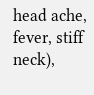head ache, fever, stiff neck),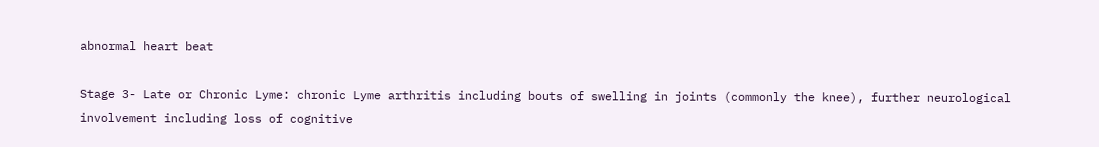abnormal heart beat

Stage 3- Late or Chronic Lyme: chronic Lyme arthritis including bouts of swelling in joints (commonly the knee), further neurological involvement including loss of cognitive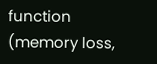function (memory loss,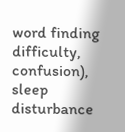word finding difficulty, confusion), sleep disturbance